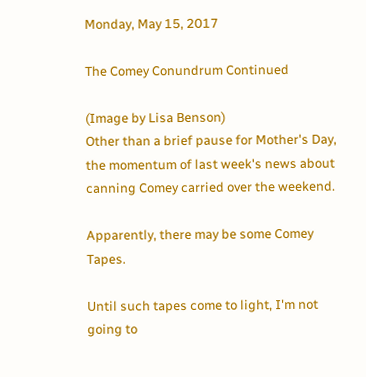Monday, May 15, 2017

The Comey Conundrum Continued

(Image by Lisa Benson)
Other than a brief pause for Mother's Day, the momentum of last week's news about canning Comey carried over the weekend.

Apparently, there may be some Comey Tapes.

Until such tapes come to light, I'm not going to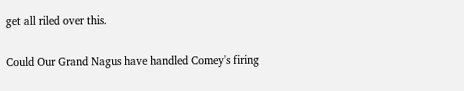get all riled over this.

Could Our Grand Nagus have handled Comey's firing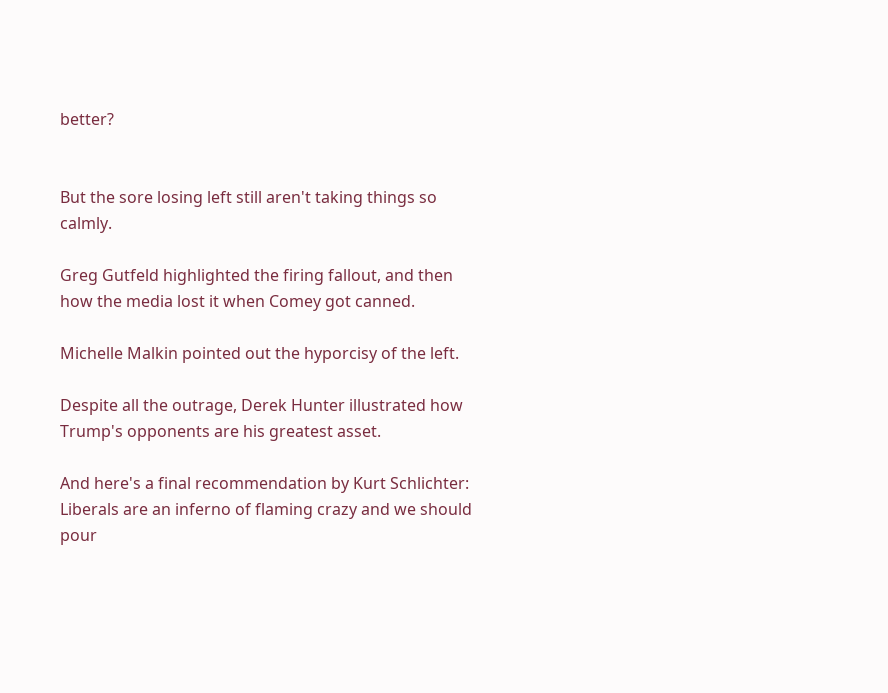better?


But the sore losing left still aren't taking things so calmly.

Greg Gutfeld highlighted the firing fallout, and then how the media lost it when Comey got canned.

Michelle Malkin pointed out the hyporcisy of the left.

Despite all the outrage, Derek Hunter illustrated how Trump's opponents are his greatest asset.

And here's a final recommendation by Kurt Schlichter:  Liberals are an inferno of flaming crazy and we should pour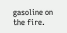gasoline on the fire.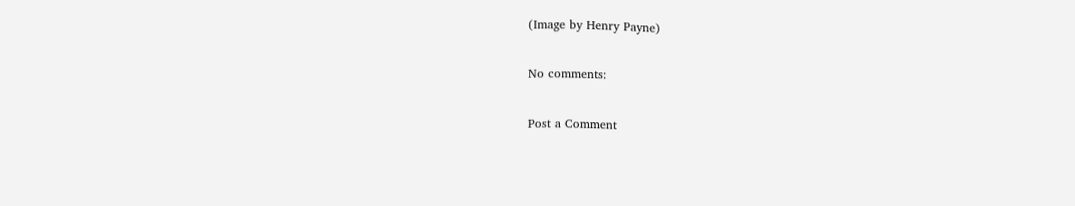(Image by Henry Payne)

No comments:

Post a Comment